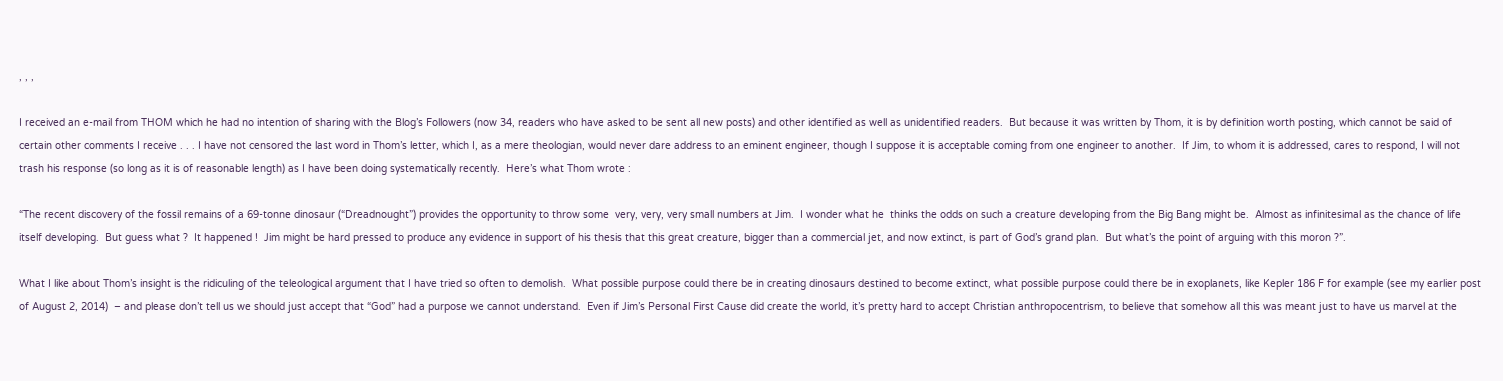, , ,

I received an e-mail from THOM which he had no intention of sharing with the Blog’s Followers (now 34, readers who have asked to be sent all new posts) and other identified as well as unidentified readers.  But because it was written by Thom, it is by definition worth posting, which cannot be said of certain other comments I receive . . . I have not censored the last word in Thom’s letter, which I, as a mere theologian, would never dare address to an eminent engineer, though I suppose it is acceptable coming from one engineer to another.  If Jim, to whom it is addressed, cares to respond, I will not trash his response (so long as it is of reasonable length) as I have been doing systematically recently.  Here’s what Thom wrote :

“The recent discovery of the fossil remains of a 69-tonne dinosaur (“Dreadnought”) provides the opportunity to throw some  very, very, very small numbers at Jim.  I wonder what he  thinks the odds on such a creature developing from the Big Bang might be.  Almost as infinitesimal as the chance of life itself developing.  But guess what ?  It happened !  Jim might be hard pressed to produce any evidence in support of his thesis that this great creature, bigger than a commercial jet, and now extinct, is part of God’s grand plan.  But what’s the point of arguing with this moron ?”.

What I like about Thom’s insight is the ridiculing of the teleological argument that I have tried so often to demolish.  What possible purpose could there be in creating dinosaurs destined to become extinct, what possible purpose could there be in exoplanets, like Kepler 186 F for example (see my earlier post of August 2, 2014)  – and please don’t tell us we should just accept that “God” had a purpose we cannot understand.  Even if Jim’s Personal First Cause did create the world, it’s pretty hard to accept Christian anthropocentrism, to believe that somehow all this was meant just to have us marvel at the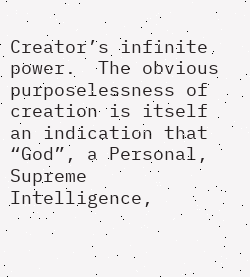Creator’s infinite power.  The obvious purposelessness of creation is itself an indication that “God”, a Personal, Supreme Intelligence,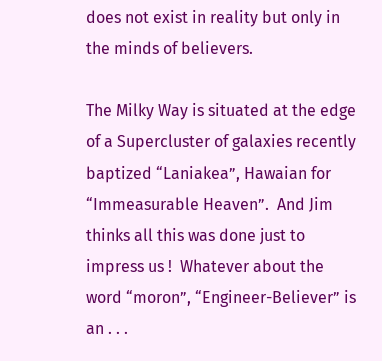does not exist in reality but only in the minds of believers.

The Milky Way is situated at the edge of a Supercluster of galaxies recently baptized “Laniakea”, Hawaian for “Immeasurable Heaven”.  And Jim thinks all this was done just to impress us !  Whatever about the word “moron”, “Engineer-Believer” is an . . .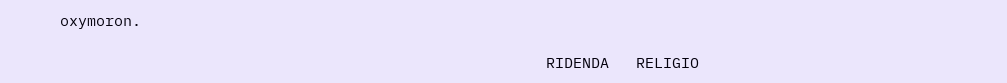oxymoron.

                                                      RIDENDA   RELIGIO